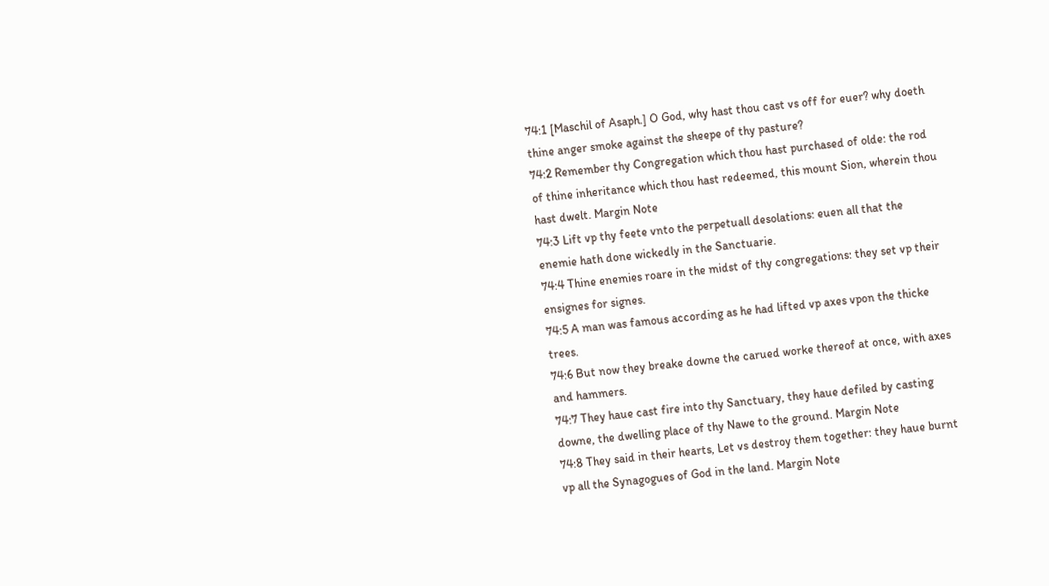74:1 [Maschil of Asaph.] O God, why hast thou cast vs off for euer? why doeth thine anger smoke against the sheepe of thy pasture?
74:2 Remember thy Congregation which thou hast purchased of olde: the rod of thine inheritance which thou hast redeemed, this mount Sion, wherein thou hast dwelt. Margin Note
74:3 Lift vp thy feete vnto the perpetuall desolations: euen all that the enemie hath done wickedly in the Sanctuarie.
74:4 Thine enemies roare in the midst of thy congregations: they set vp their ensignes for signes.
74:5 A man was famous according as he had lifted vp axes vpon the thicke trees.
74:6 But now they breake downe the carued worke thereof at once, with axes and hammers.
74:7 They haue cast fire into thy Sanctuary, they haue defiled by casting downe, the dwelling place of thy Nawe to the ground. Margin Note
74:8 They said in their hearts, Let vs destroy them together: they haue burnt vp all the Synagogues of God in the land. Margin Note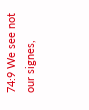74:9 We see not our signes,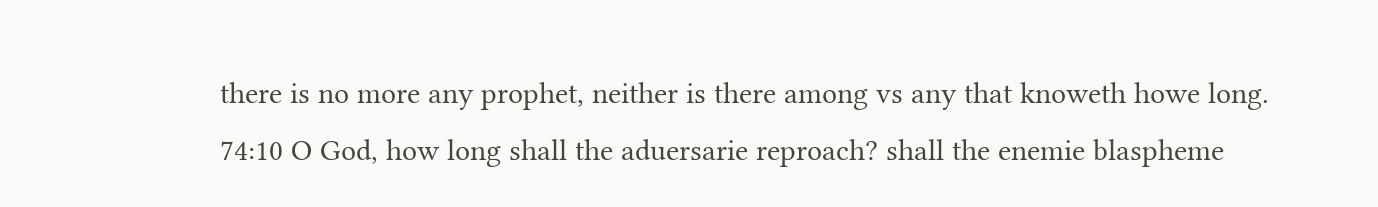there is no more any prophet, neither is there among vs any that knoweth howe long.
74:10 O God, how long shall the aduersarie reproach? shall the enemie blaspheme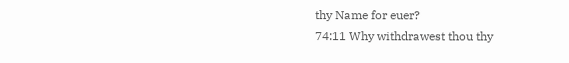thy Name for euer?
74:11 Why withdrawest thou thy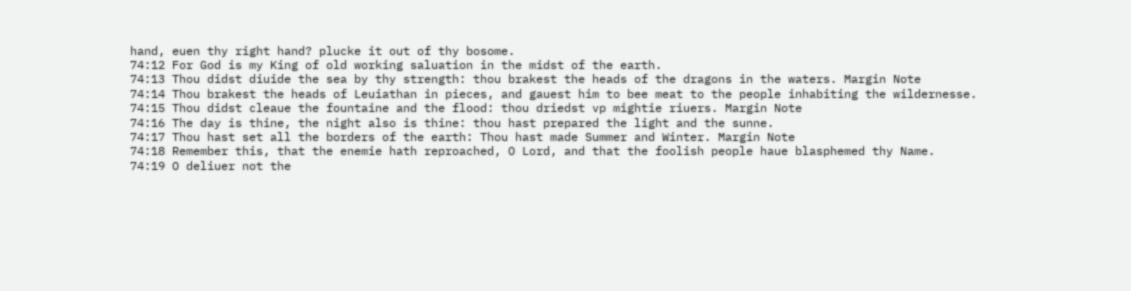hand, euen thy right hand? plucke it out of thy bosome.
74:12 For God is my King of old working saluation in the midst of the earth.
74:13 Thou didst diuide the sea by thy strength: thou brakest the heads of the dragons in the waters. Margin Note
74:14 Thou brakest the heads of Leuiathan in pieces, and gauest him to bee meat to the people inhabiting the wildernesse.
74:15 Thou didst cleaue the fountaine and the flood: thou driedst vp mightie riuers. Margin Note
74:16 The day is thine, the night also is thine: thou hast prepared the light and the sunne.
74:17 Thou hast set all the borders of the earth: Thou hast made Summer and Winter. Margin Note
74:18 Remember this, that the enemie hath reproached, O Lord, and that the foolish people haue blasphemed thy Name.
74:19 O deliuer not the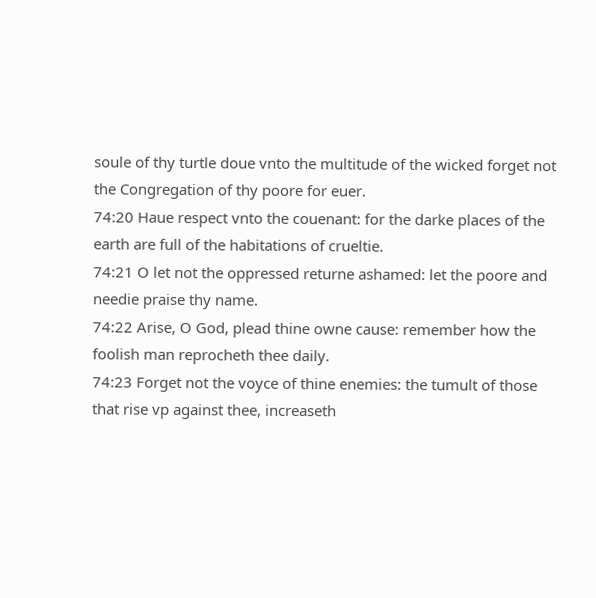soule of thy turtle doue vnto the multitude of the wicked forget not the Congregation of thy poore for euer.
74:20 Haue respect vnto the couenant: for the darke places of the earth are full of the habitations of crueltie.
74:21 O let not the oppressed returne ashamed: let the poore and needie praise thy name.
74:22 Arise, O God, plead thine owne cause: remember how the foolish man reprocheth thee daily.
74:23 Forget not the voyce of thine enemies: the tumult of those that rise vp against thee, increaseth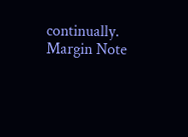continually. Margin Note